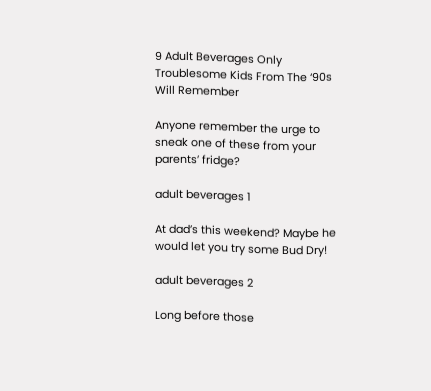9 Adult Beverages Only Troublesome Kids From The ‘90s Will Remember

Anyone remember the urge to sneak one of these from your parents’ fridge?

adult beverages 1

At dad’s this weekend? Maybe he would let you try some Bud Dry!

adult beverages 2

Long before those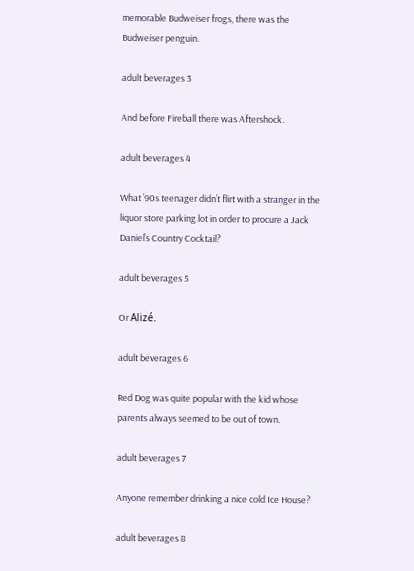memorable Budweiser frogs, there was the Budweiser penguin.

adult beverages 3

And before Fireball there was Aftershock.

adult beverages 4

What ’90s teenager didn’t flirt with a stranger in the liquor store parking lot in order to procure a Jack Daniel’s Country Cocktail?

adult beverages 5

Or Alizé.

adult beverages 6

Red Dog was quite popular with the kid whose parents always seemed to be out of town.

adult beverages 7

Anyone remember drinking a nice cold Ice House?

adult beverages 8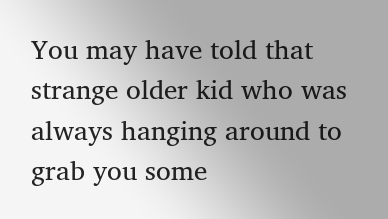You may have told that strange older kid who was always hanging around to grab you some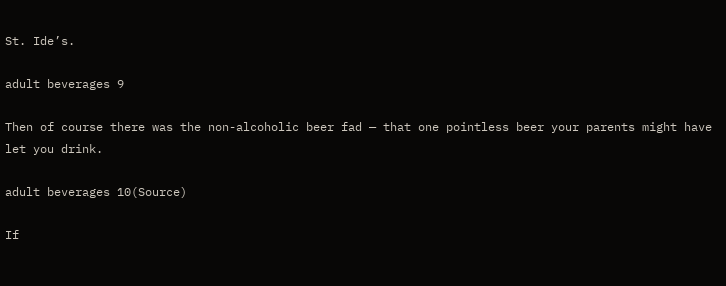St. Ide’s.

adult beverages 9

Then of course there was the non-alcoholic beer fad — that one pointless beer your parents might have let you drink.

adult beverages 10(Source)

If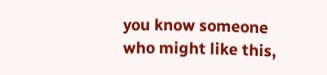you know someone who might like this,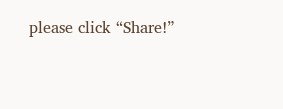please click “Share!”